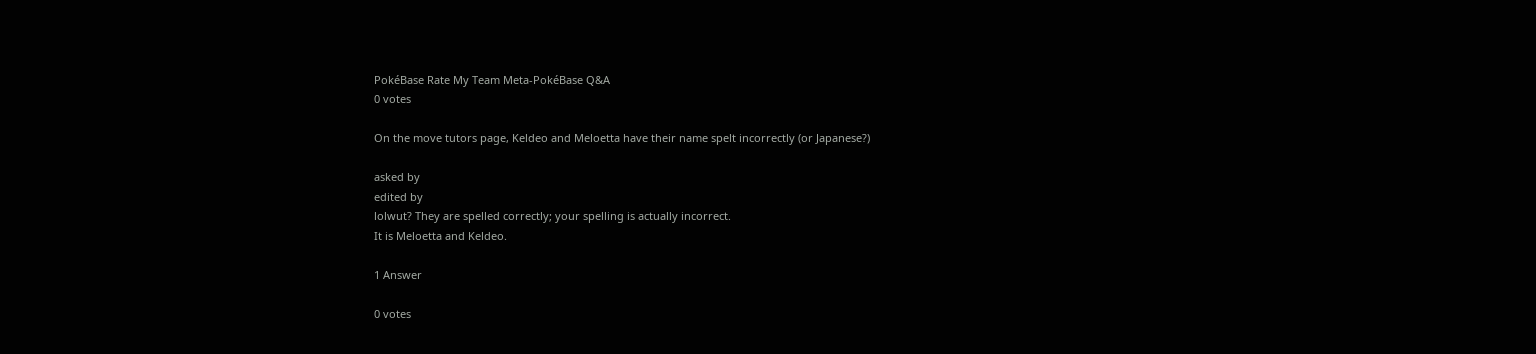PokéBase Rate My Team Meta-PokéBase Q&A
0 votes

On the move tutors page, Keldeo and Meloetta have their name spelt incorrectly (or Japanese?)

asked by
edited by
lolwut? They are spelled correctly; your spelling is actually incorrect.
It is Meloetta and Keldeo.

1 Answer

0 votes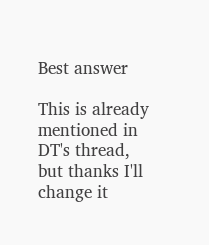Best answer

This is already mentioned in DT's thread, but thanks I'll change it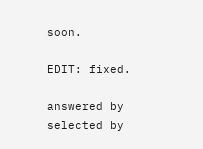soon.

EDIT: fixed.

answered by
selected by